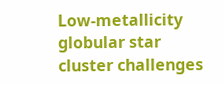Low-metallicity globular star cluster challenges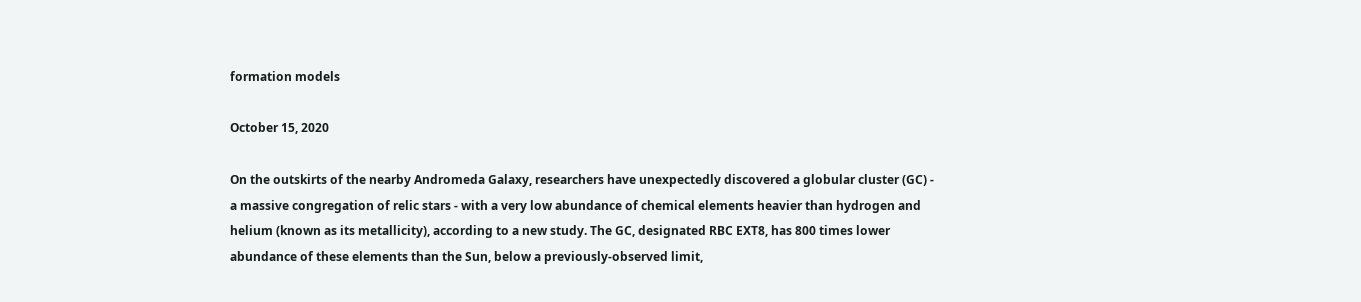formation models

October 15, 2020

On the outskirts of the nearby Andromeda Galaxy, researchers have unexpectedly discovered a globular cluster (GC) - a massive congregation of relic stars - with a very low abundance of chemical elements heavier than hydrogen and helium (known as its metallicity), according to a new study. The GC, designated RBC EXT8, has 800 times lower abundance of these elements than the Sun, below a previously-observed limit,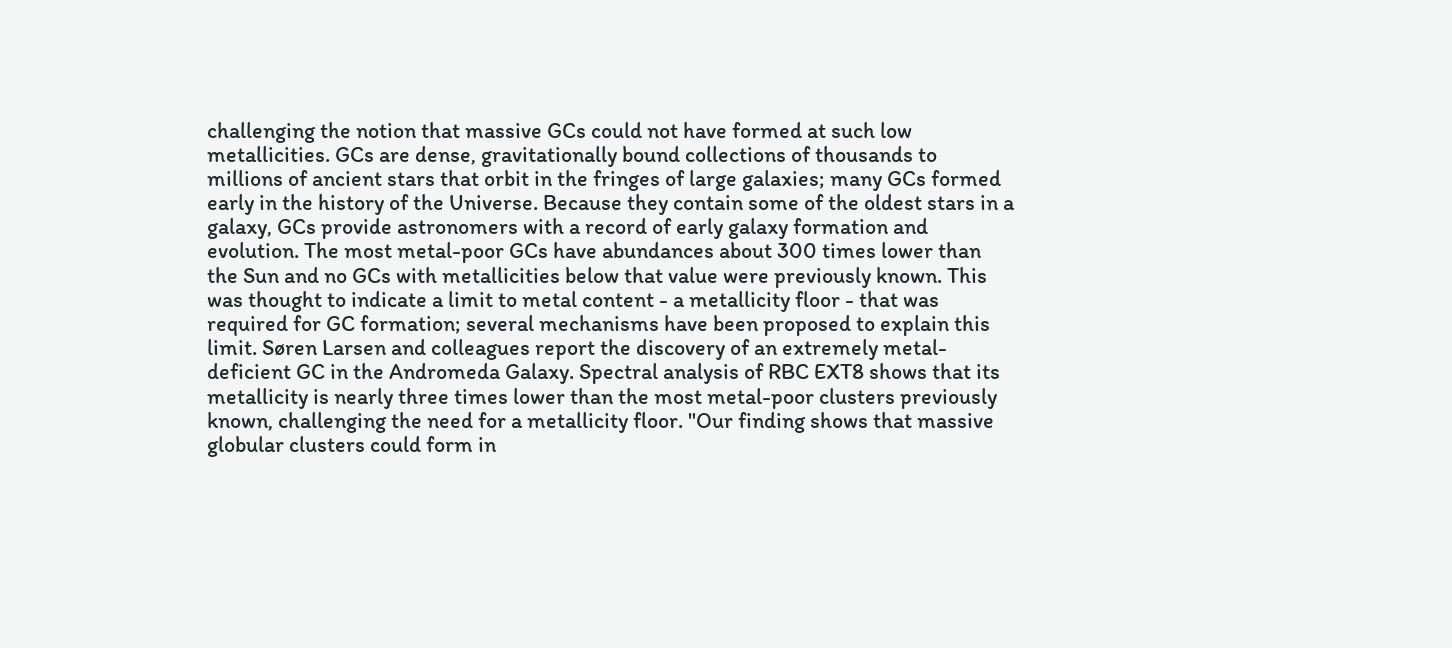challenging the notion that massive GCs could not have formed at such low metallicities. GCs are dense, gravitationally bound collections of thousands to millions of ancient stars that orbit in the fringes of large galaxies; many GCs formed early in the history of the Universe. Because they contain some of the oldest stars in a galaxy, GCs provide astronomers with a record of early galaxy formation and evolution. The most metal-poor GCs have abundances about 300 times lower than the Sun and no GCs with metallicities below that value were previously known. This was thought to indicate a limit to metal content - a metallicity floor - that was required for GC formation; several mechanisms have been proposed to explain this limit. Søren Larsen and colleagues report the discovery of an extremely metal-deficient GC in the Andromeda Galaxy. Spectral analysis of RBC EXT8 shows that its metallicity is nearly three times lower than the most metal-poor clusters previously known, challenging the need for a metallicity floor. "Our finding shows that massive globular clusters could form in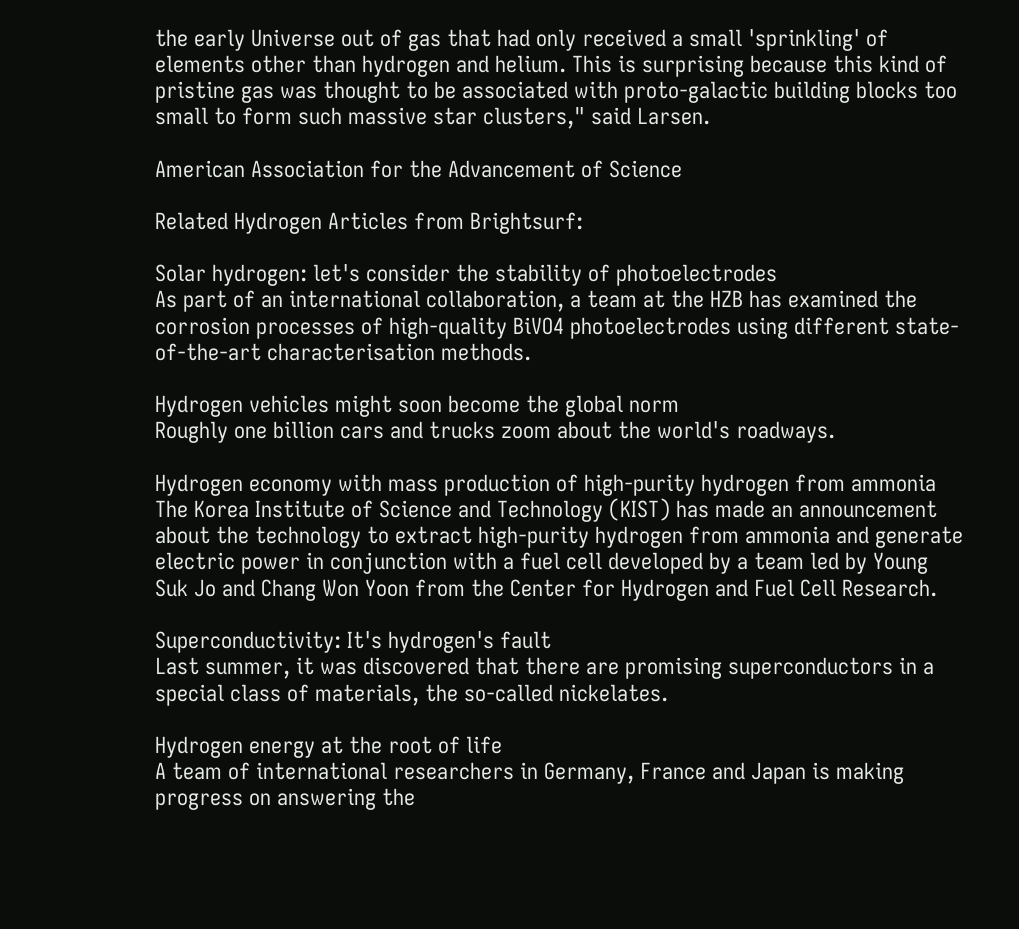the early Universe out of gas that had only received a small 'sprinkling' of elements other than hydrogen and helium. This is surprising because this kind of pristine gas was thought to be associated with proto-galactic building blocks too small to form such massive star clusters," said Larsen.

American Association for the Advancement of Science

Related Hydrogen Articles from Brightsurf:

Solar hydrogen: let's consider the stability of photoelectrodes
As part of an international collaboration, a team at the HZB has examined the corrosion processes of high-quality BiVO4 photoelectrodes using different state-of-the-art characterisation methods.

Hydrogen vehicles might soon become the global norm
Roughly one billion cars and trucks zoom about the world's roadways.

Hydrogen economy with mass production of high-purity hydrogen from ammonia
The Korea Institute of Science and Technology (KIST) has made an announcement about the technology to extract high-purity hydrogen from ammonia and generate electric power in conjunction with a fuel cell developed by a team led by Young Suk Jo and Chang Won Yoon from the Center for Hydrogen and Fuel Cell Research.

Superconductivity: It's hydrogen's fault
Last summer, it was discovered that there are promising superconductors in a special class of materials, the so-called nickelates.

Hydrogen energy at the root of life
A team of international researchers in Germany, France and Japan is making progress on answering the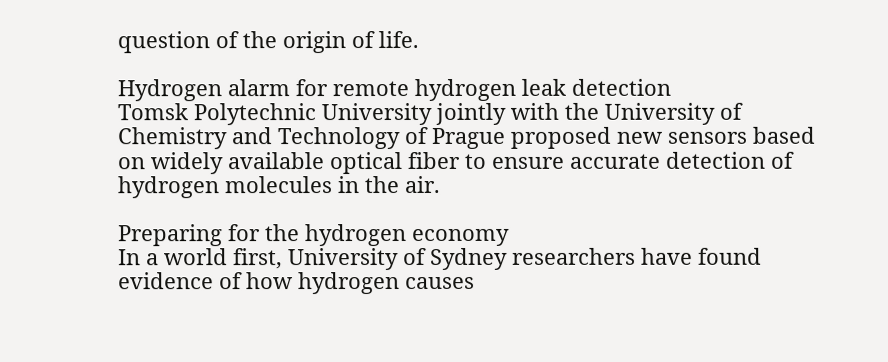question of the origin of life.

Hydrogen alarm for remote hydrogen leak detection
Tomsk Polytechnic University jointly with the University of Chemistry and Technology of Prague proposed new sensors based on widely available optical fiber to ensure accurate detection of hydrogen molecules in the air.

Preparing for the hydrogen economy
In a world first, University of Sydney researchers have found evidence of how hydrogen causes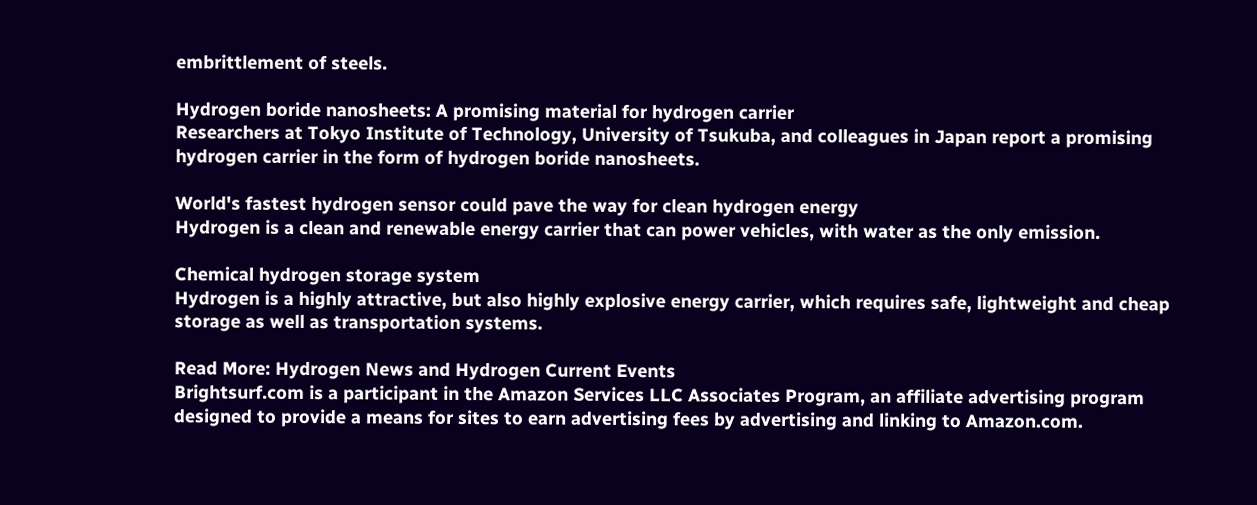embrittlement of steels.

Hydrogen boride nanosheets: A promising material for hydrogen carrier
Researchers at Tokyo Institute of Technology, University of Tsukuba, and colleagues in Japan report a promising hydrogen carrier in the form of hydrogen boride nanosheets.

World's fastest hydrogen sensor could pave the way for clean hydrogen energy
Hydrogen is a clean and renewable energy carrier that can power vehicles, with water as the only emission.

Chemical hydrogen storage system
Hydrogen is a highly attractive, but also highly explosive energy carrier, which requires safe, lightweight and cheap storage as well as transportation systems.

Read More: Hydrogen News and Hydrogen Current Events
Brightsurf.com is a participant in the Amazon Services LLC Associates Program, an affiliate advertising program designed to provide a means for sites to earn advertising fees by advertising and linking to Amazon.com.